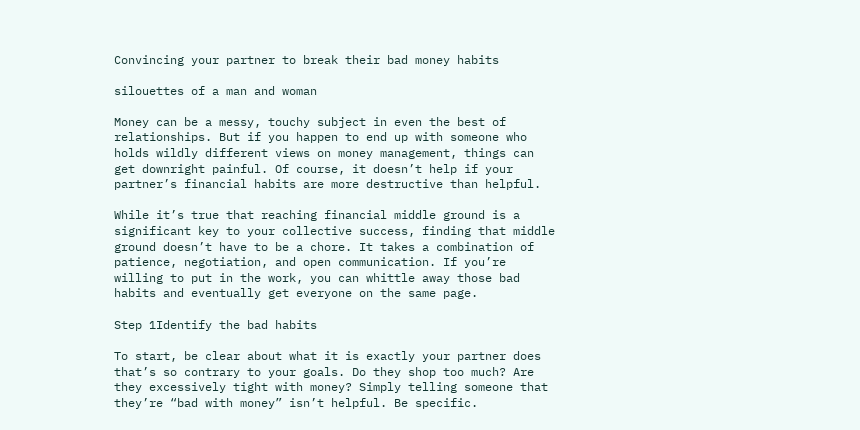Convincing your partner to break their bad money habits

silouettes of a man and woman

Money can be a messy, touchy subject in even the best of relationships. But if you happen to end up with someone who holds wildly different views on money management, things can get downright painful. Of course, it doesn’t help if your partner’s financial habits are more destructive than helpful.

While it’s true that reaching financial middle ground is a significant key to your collective success, finding that middle ground doesn’t have to be a chore. It takes a combination of patience, negotiation, and open communication. If you’re willing to put in the work, you can whittle away those bad habits and eventually get everyone on the same page.

Step 1Identify the bad habits

To start, be clear about what it is exactly your partner does that’s so contrary to your goals. Do they shop too much? Are they excessively tight with money? Simply telling someone that they’re “bad with money” isn’t helpful. Be specific.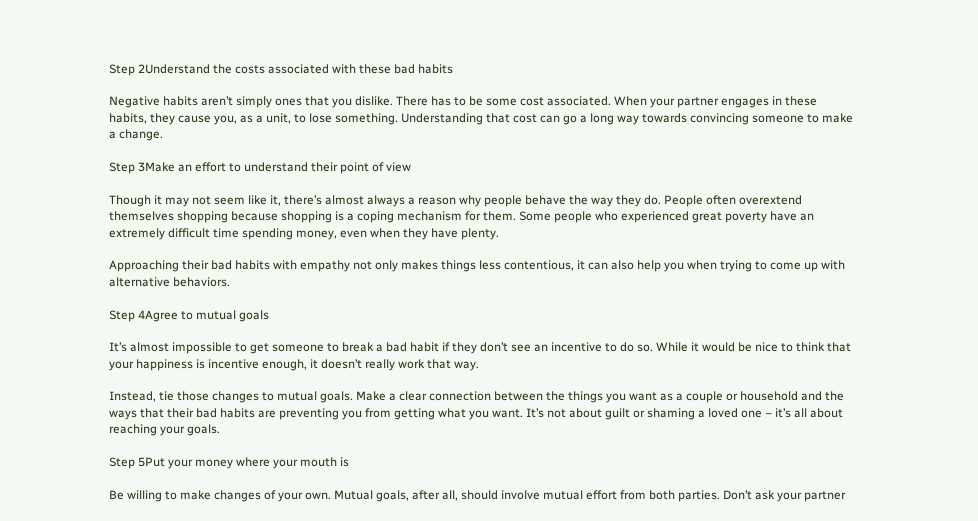Step 2Understand the costs associated with these bad habits

Negative habits aren’t simply ones that you dislike. There has to be some cost associated. When your partner engages in these habits, they cause you, as a unit, to lose something. Understanding that cost can go a long way towards convincing someone to make a change.

Step 3Make an effort to understand their point of view

Though it may not seem like it, there’s almost always a reason why people behave the way they do. People often overextend themselves shopping because shopping is a coping mechanism for them. Some people who experienced great poverty have an extremely difficult time spending money, even when they have plenty.

Approaching their bad habits with empathy not only makes things less contentious, it can also help you when trying to come up with alternative behaviors.

Step 4Agree to mutual goals

It’s almost impossible to get someone to break a bad habit if they don’t see an incentive to do so. While it would be nice to think that your happiness is incentive enough, it doesn’t really work that way.

Instead, tie those changes to mutual goals. Make a clear connection between the things you want as a couple or household and the ways that their bad habits are preventing you from getting what you want. It’s not about guilt or shaming a loved one – it’s all about reaching your goals.

Step 5Put your money where your mouth is

Be willing to make changes of your own. Mutual goals, after all, should involve mutual effort from both parties. Don’t ask your partner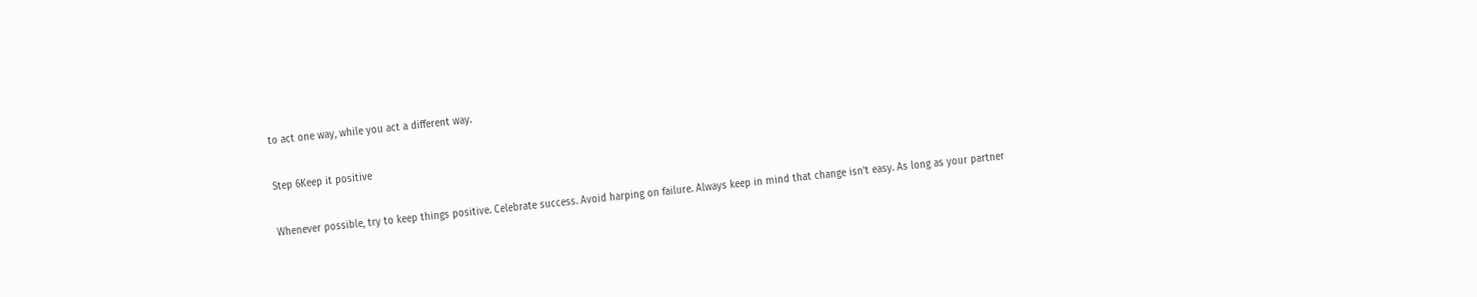to act one way, while you act a different way.

Step 6Keep it positive

Whenever possible, try to keep things positive. Celebrate success. Avoid harping on failure. Always keep in mind that change isn’t easy. As long as your partner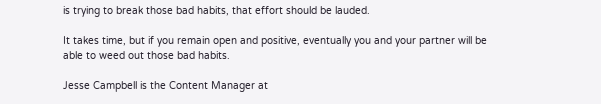is trying to break those bad habits, that effort should be lauded.

It takes time, but if you remain open and positive, eventually you and your partner will be able to weed out those bad habits.

Jesse Campbell is the Content Manager at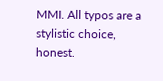MMI. All typos are a stylistic choice, honest.